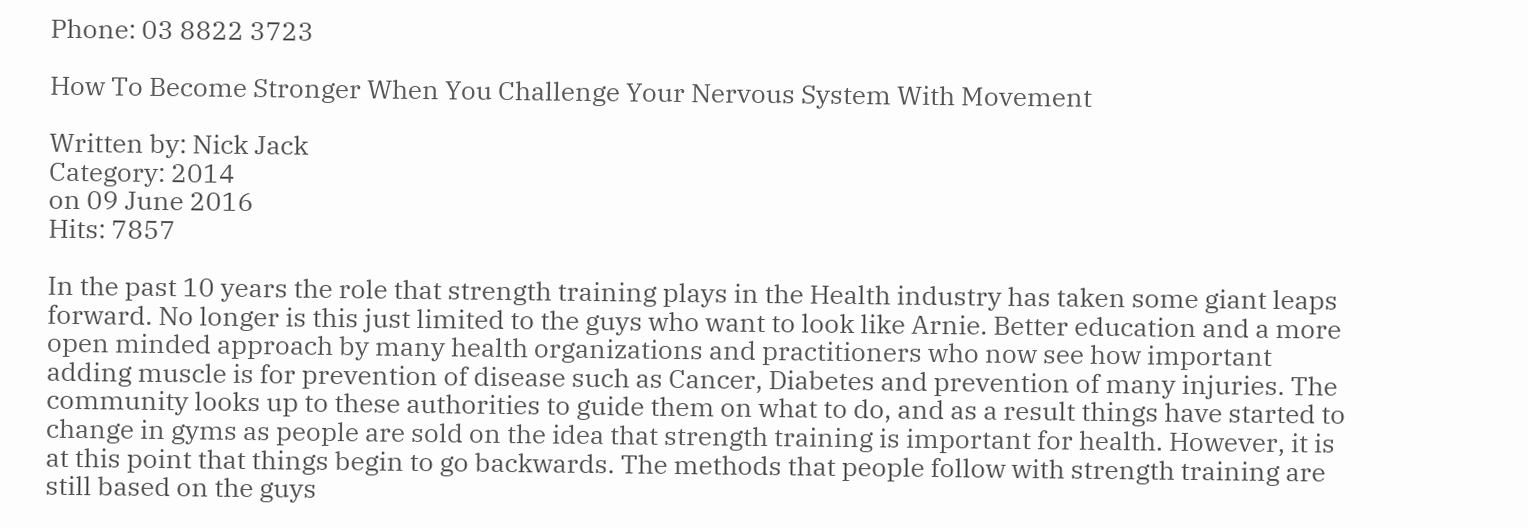Phone: 03 8822 3723

How To Become Stronger When You Challenge Your Nervous System With Movement

Written by: Nick Jack
Category: 2014
on 09 June 2016
Hits: 7857

In the past 10 years the role that strength training plays in the Health industry has taken some giant leaps forward. No longer is this just limited to the guys who want to look like Arnie. Better education and a more open minded approach by many health organizations and practitioners who now see how important adding muscle is for prevention of disease such as Cancer, Diabetes and prevention of many injuries. The community looks up to these authorities to guide them on what to do, and as a result things have started to change in gyms as people are sold on the idea that strength training is important for health. However, it is at this point that things begin to go backwards. The methods that people follow with strength training are still based on the guys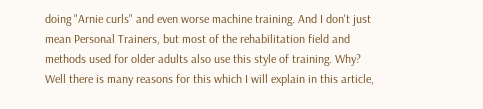doing "Arnie curls" and even worse machine training. And I don't just mean Personal Trainers, but most of the rehabilitation field and methods used for older adults also use this style of training. Why? Well there is many reasons for this which I will explain in this article,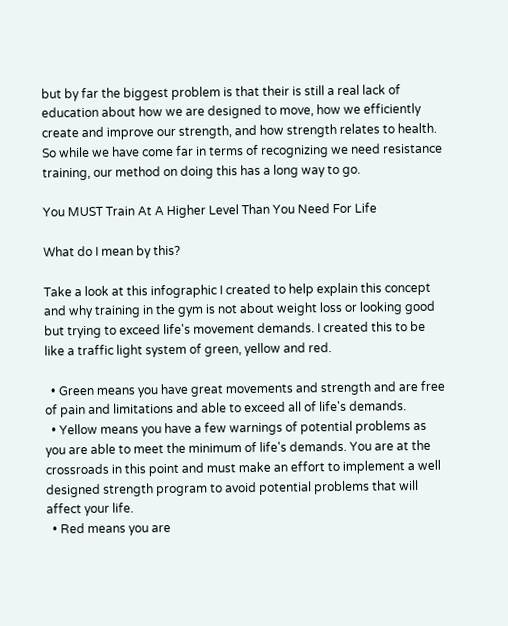but by far the biggest problem is that their is still a real lack of education about how we are designed to move, how we efficiently create and improve our strength, and how strength relates to health. So while we have come far in terms of recognizing we need resistance training, our method on doing this has a long way to go.

You MUST Train At A Higher Level Than You Need For Life

What do I mean by this?

Take a look at this infographic I created to help explain this concept and why training in the gym is not about weight loss or looking good but trying to exceed life's movement demands. I created this to be like a traffic light system of green, yellow and red.

  • Green means you have great movements and strength and are free of pain and limitations and able to exceed all of life's demands.
  • Yellow means you have a few warnings of potential problems as you are able to meet the minimum of life's demands. You are at the crossroads in this point and must make an effort to implement a well designed strength program to avoid potential problems that will affect your life.
  • Red means you are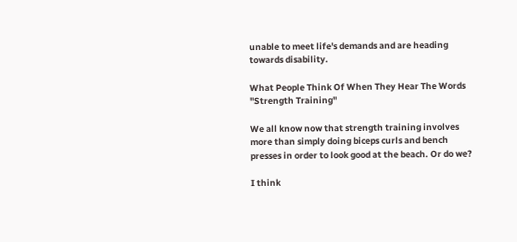unable to meet life's demands and are heading towards disability.

What People Think Of When They Hear The Words "Strength Training"

We all know now that strength training involves more than simply doing biceps curls and bench presses in order to look good at the beach. Or do we?

I think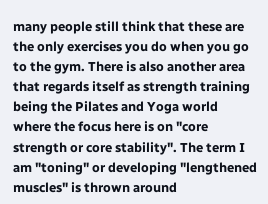many people still think that these are the only exercises you do when you go to the gym. There is also another area that regards itself as strength training being the Pilates and Yoga world where the focus here is on "core strength or core stability". The term I am "toning" or developing "lengthened muscles" is thrown around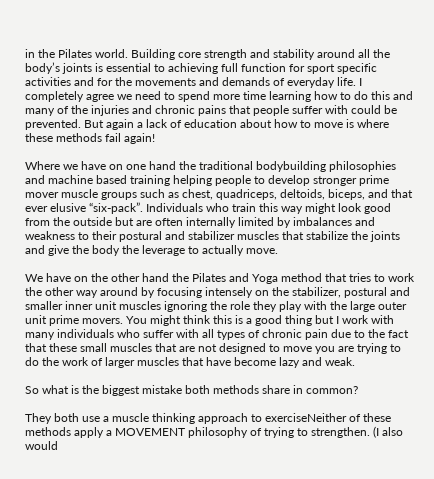in the Pilates world. Building core strength and stability around all the body’s joints is essential to achieving full function for sport specific activities and for the movements and demands of everyday life. I completely agree we need to spend more time learning how to do this and many of the injuries and chronic pains that people suffer with could be prevented. But again a lack of education about how to move is where these methods fail again!

Where we have on one hand the traditional bodybuilding philosophies and machine based training helping people to develop stronger prime mover muscle groups such as chest, quadriceps, deltoids, biceps, and that ever elusive “six-pack”. Individuals who train this way might look good from the outside but are often internally limited by imbalances and weakness to their postural and stabilizer muscles that stabilize the joints and give the body the leverage to actually move.

We have on the other hand the Pilates and Yoga method that tries to work the other way around by focusing intensely on the stabilizer, postural and smaller inner unit muscles ignoring the role they play with the large outer unit prime movers. You might think this is a good thing but I work with many individuals who suffer with all types of chronic pain due to the fact that these small muscles that are not designed to move you are trying to do the work of larger muscles that have become lazy and weak.

So what is the biggest mistake both methods share in common?

They both use a muscle thinking approach to exerciseNeither of these methods apply a MOVEMENT philosophy of trying to strengthen. (I also would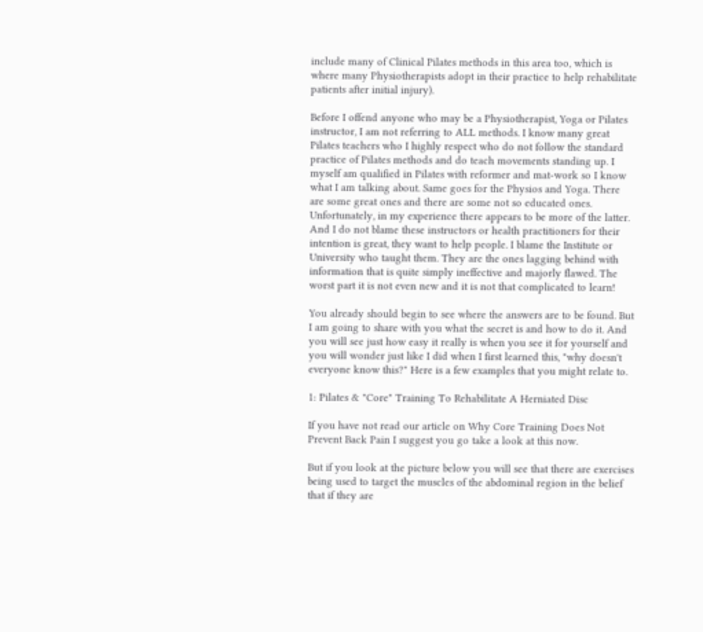include many of Clinical Pilates methods in this area too, which is where many Physiotherapists adopt in their practice to help rehabilitate patients after initial injury).

Before I offend anyone who may be a Physiotherapist, Yoga or Pilates instructor, I am not referring to ALL methods. I know many great Pilates teachers who I highly respect who do not follow the standard practice of Pilates methods and do teach movements standing up. I myself am qualified in Pilates with reformer and mat-work so I know what I am talking about. Same goes for the Physios and Yoga. There are some great ones and there are some not so educated ones. Unfortunately, in my experience there appears to be more of the latter. And I do not blame these instructors or health practitioners for their intention is great, they want to help people. I blame the Institute or University who taught them. They are the ones lagging behind with information that is quite simply ineffective and majorly flawed. The worst part it is not even new and it is not that complicated to learn!

You already should begin to see where the answers are to be found. But I am going to share with you what the secret is and how to do it. And you will see just how easy it really is when you see it for yourself and you will wonder just like I did when I first learned this, "why doesn't everyone know this?" Here is a few examples that you might relate to.

1: Pilates & "Core" Training To Rehabilitate A Herniated Disc

If you have not read our article on Why Core Training Does Not Prevent Back Pain I suggest you go take a look at this now.

But if you look at the picture below you will see that there are exercises being used to target the muscles of the abdominal region in the belief that if they are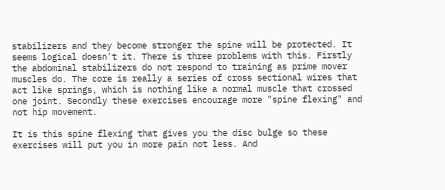stabilizers and they become stronger the spine will be protected. It seems logical doesn't it. There is three problems with this. Firstly the abdominal stabilizers do not respond to training as prime mover muscles do. The core is really a series of cross sectional wires that act like springs, which is nothing like a normal muscle that crossed one joint. Secondly these exercises encourage more "spine flexing" and not hip movement.

It is this spine flexing that gives you the disc bulge so these exercises will put you in more pain not less. And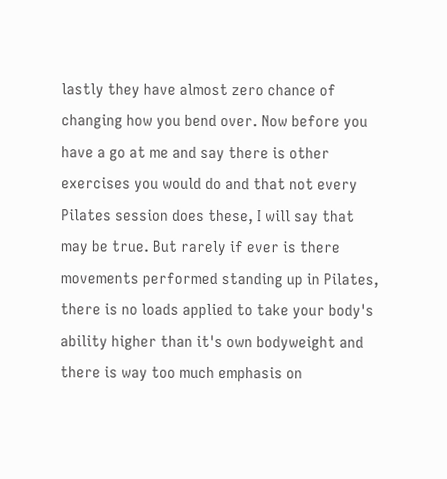lastly they have almost zero chance of changing how you bend over. Now before you have a go at me and say there is other exercises you would do and that not every Pilates session does these, I will say that may be true. But rarely if ever is there movements performed standing up in Pilates, there is no loads applied to take your body's ability higher than it's own bodyweight and there is way too much emphasis on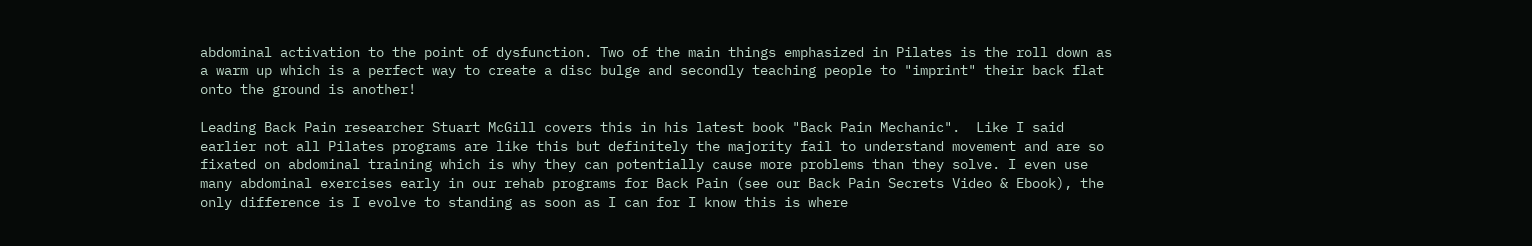abdominal activation to the point of dysfunction. Two of the main things emphasized in Pilates is the roll down as a warm up which is a perfect way to create a disc bulge and secondly teaching people to "imprint" their back flat onto the ground is another!

Leading Back Pain researcher Stuart McGill covers this in his latest book "Back Pain Mechanic".  Like I said earlier not all Pilates programs are like this but definitely the majority fail to understand movement and are so fixated on abdominal training which is why they can potentially cause more problems than they solve. I even use many abdominal exercises early in our rehab programs for Back Pain (see our Back Pain Secrets Video & Ebook), the only difference is I evolve to standing as soon as I can for I know this is where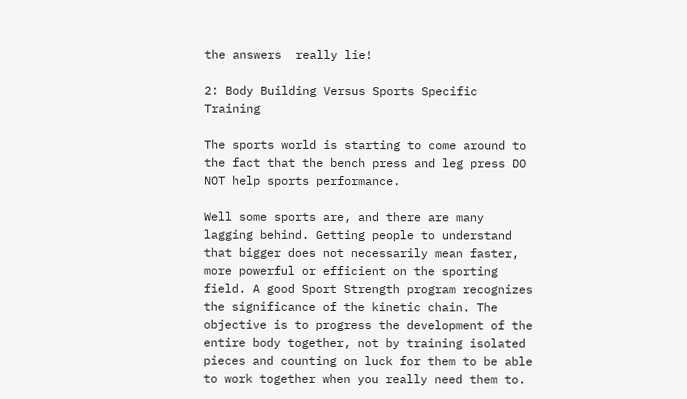the answers  really lie!

2: Body Building Versus Sports Specific Training

The sports world is starting to come around to the fact that the bench press and leg press DO NOT help sports performance.

Well some sports are, and there are many lagging behind. Getting people to understand that bigger does not necessarily mean faster, more powerful or efficient on the sporting field. A good Sport Strength program recognizes the significance of the kinetic chain. The objective is to progress the development of the entire body together, not by training isolated pieces and counting on luck for them to be able to work together when you really need them to.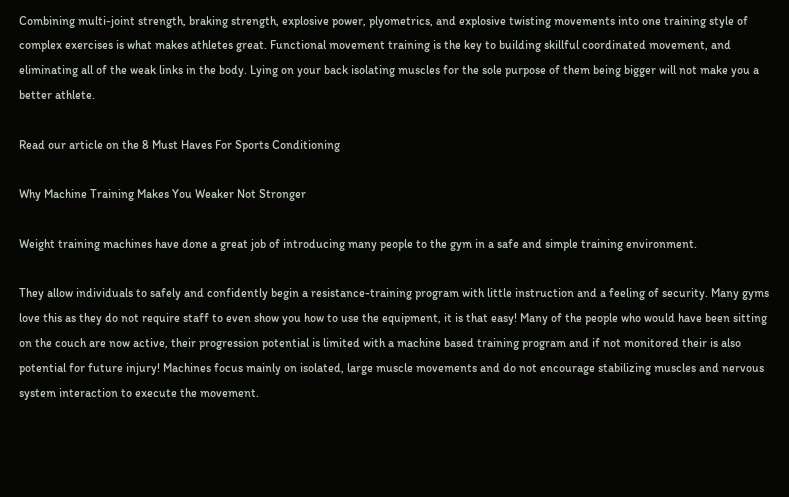Combining multi-joint strength, braking strength, explosive power, plyometrics, and explosive twisting movements into one training style of complex exercises is what makes athletes great. Functional movement training is the key to building skillful coordinated movement, and eliminating all of the weak links in the body. Lying on your back isolating muscles for the sole purpose of them being bigger will not make you a better athlete.

Read our article on the 8 Must Haves For Sports Conditioning

Why Machine Training Makes You Weaker Not Stronger

Weight training machines have done a great job of introducing many people to the gym in a safe and simple training environment.

They allow individuals to safely and confidently begin a resistance-training program with little instruction and a feeling of security. Many gyms love this as they do not require staff to even show you how to use the equipment, it is that easy! Many of the people who would have been sitting on the couch are now active, their progression potential is limited with a machine based training program and if not monitored their is also potential for future injury! Machines focus mainly on isolated, large muscle movements and do not encourage stabilizing muscles and nervous system interaction to execute the movement.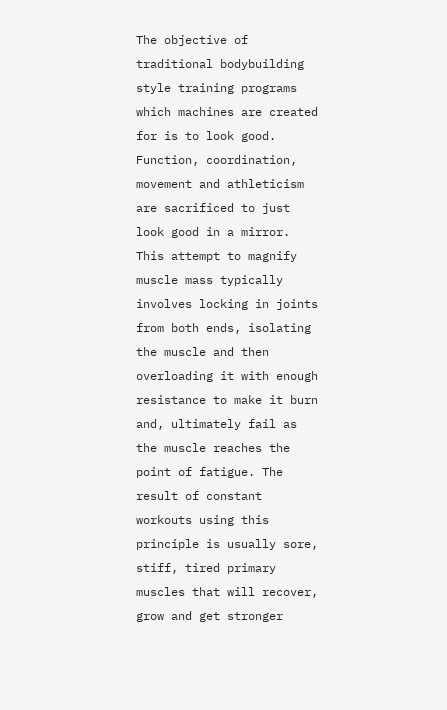The objective of traditional bodybuilding style training programs which machines are created for is to look good. Function, coordination, movement and athleticism are sacrificed to just look good in a mirror. This attempt to magnify muscle mass typically involves locking in joints from both ends, isolating the muscle and then overloading it with enough resistance to make it burn and, ultimately fail as the muscle reaches the point of fatigue. The result of constant workouts using this principle is usually sore, stiff, tired primary muscles that will recover, grow and get stronger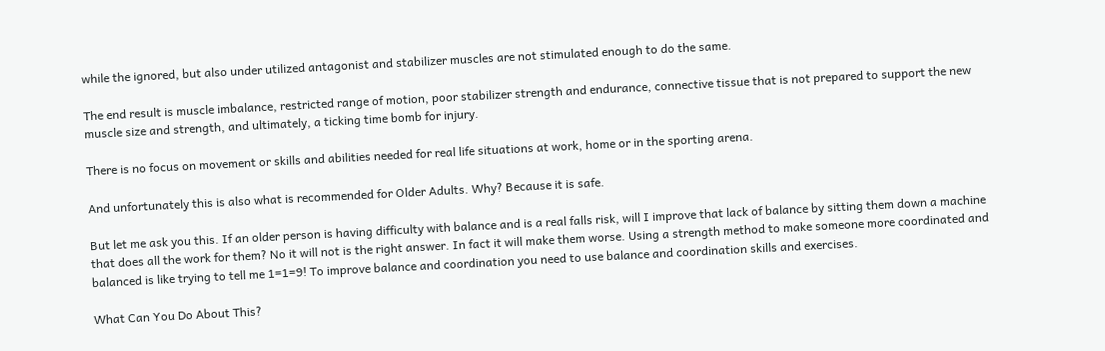while the ignored, but also under utilized antagonist and stabilizer muscles are not stimulated enough to do the same.

The end result is muscle imbalance, restricted range of motion, poor stabilizer strength and endurance, connective tissue that is not prepared to support the new muscle size and strength, and ultimately, a ticking time bomb for injury.

There is no focus on movement or skills and abilities needed for real life situations at work, home or in the sporting arena.

And unfortunately this is also what is recommended for Older Adults. Why? Because it is safe.

But let me ask you this. If an older person is having difficulty with balance and is a real falls risk, will I improve that lack of balance by sitting them down a machine that does all the work for them? No it will not is the right answer. In fact it will make them worse. Using a strength method to make someone more coordinated and balanced is like trying to tell me 1=1=9! To improve balance and coordination you need to use balance and coordination skills and exercises.

What Can You Do About This?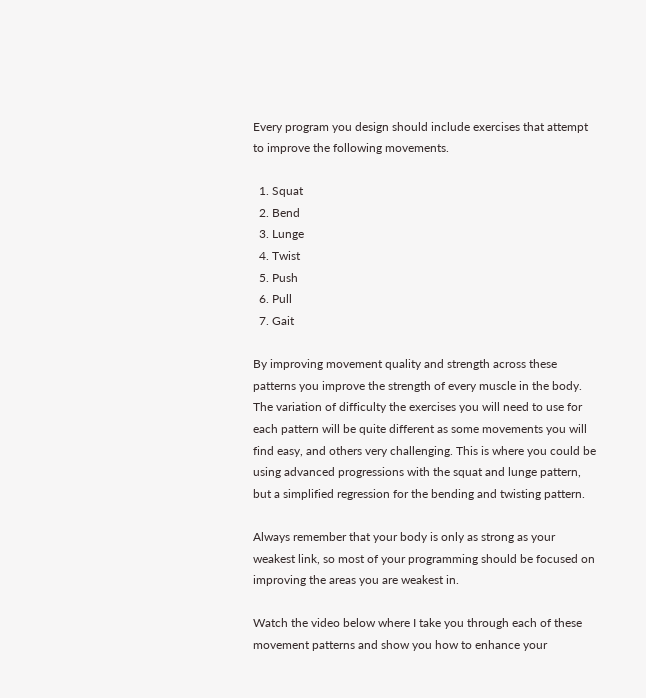Every program you design should include exercises that attempt to improve the following movements.

  1. Squat
  2. Bend
  3. Lunge
  4. Twist
  5. Push
  6. Pull
  7. Gait

By improving movement quality and strength across these patterns you improve the strength of every muscle in the body. The variation of difficulty the exercises you will need to use for each pattern will be quite different as some movements you will find easy, and others very challenging. This is where you could be using advanced progressions with the squat and lunge pattern, but a simplified regression for the bending and twisting pattern.

Always remember that your body is only as strong as your weakest link, so most of your programming should be focused on improving the areas you are weakest in.

Watch the video below where I take you through each of these movement patterns and show you how to enhance your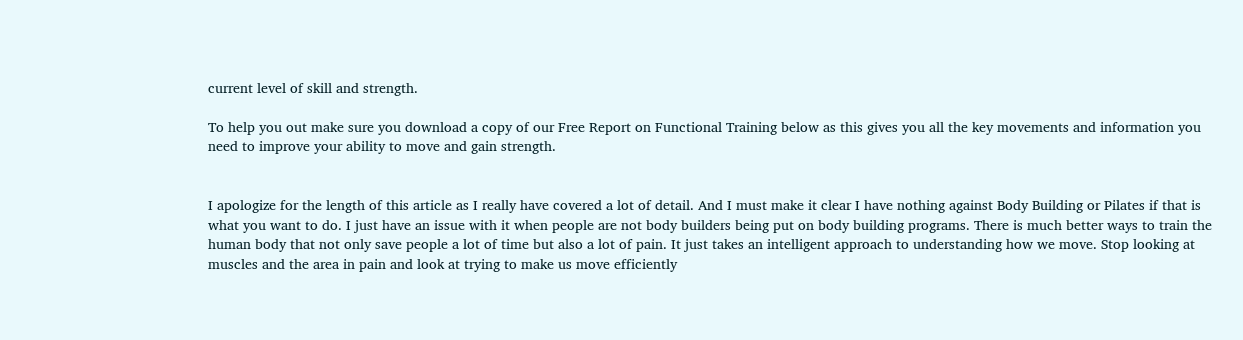current level of skill and strength.

To help you out make sure you download a copy of our Free Report on Functional Training below as this gives you all the key movements and information you need to improve your ability to move and gain strength.


I apologize for the length of this article as I really have covered a lot of detail. And I must make it clear I have nothing against Body Building or Pilates if that is what you want to do. I just have an issue with it when people are not body builders being put on body building programs. There is much better ways to train the human body that not only save people a lot of time but also a lot of pain. It just takes an intelligent approach to understanding how we move. Stop looking at muscles and the area in pain and look at trying to make us move efficiently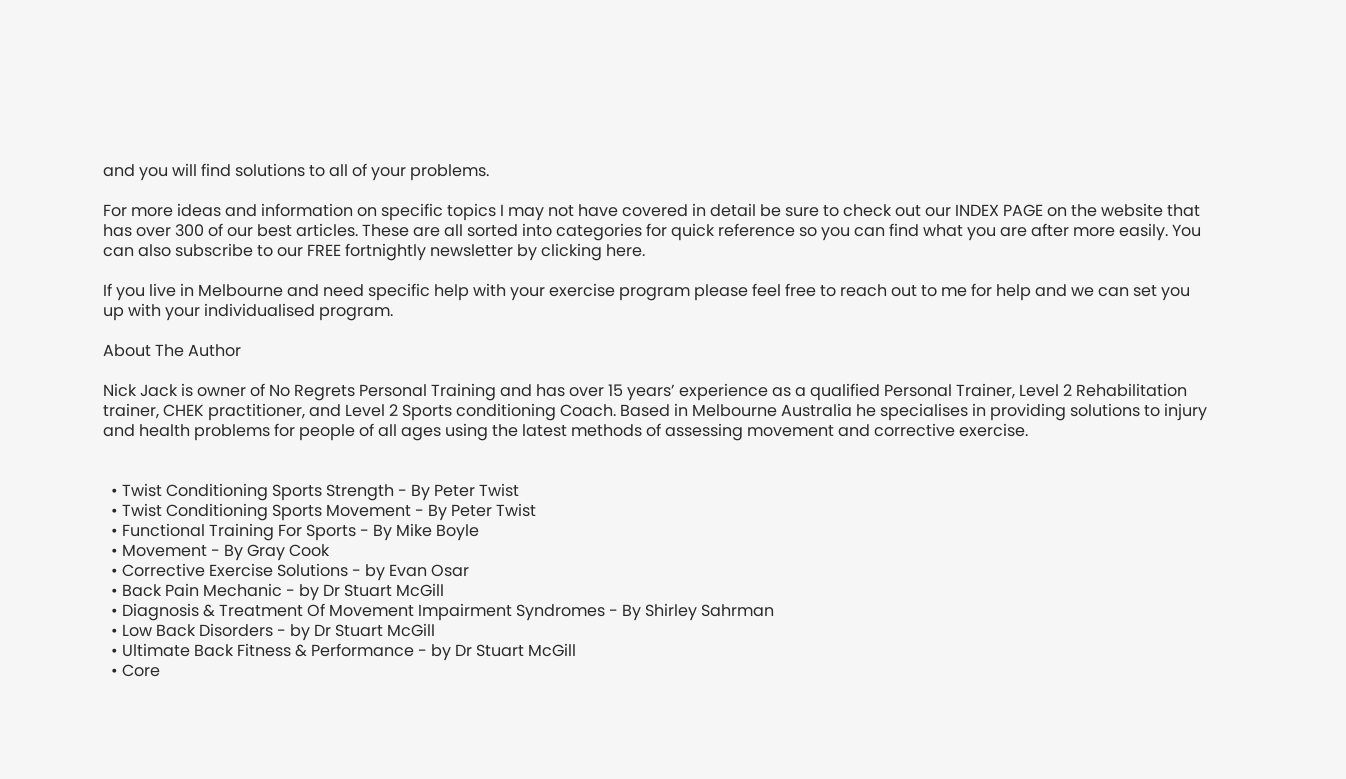and you will find solutions to all of your problems.

For more ideas and information on specific topics I may not have covered in detail be sure to check out our INDEX PAGE on the website that has over 300 of our best articles. These are all sorted into categories for quick reference so you can find what you are after more easily. You can also subscribe to our FREE fortnightly newsletter by clicking here.

If you live in Melbourne and need specific help with your exercise program please feel free to reach out to me for help and we can set you up with your individualised program.

About The Author

Nick Jack is owner of No Regrets Personal Training and has over 15 years’ experience as a qualified Personal Trainer, Level 2 Rehabilitation trainer, CHEK practitioner, and Level 2 Sports conditioning Coach. Based in Melbourne Australia he specialises in providing solutions to injury and health problems for people of all ages using the latest methods of assessing movement and corrective exercise.


  • Twist Conditioning Sports Strength - By Peter Twist
  • Twist Conditioning Sports Movement - By Peter Twist
  • Functional Training For Sports - By Mike Boyle
  • Movement - By Gray Cook
  • Corrective Exercise Solutions - by Evan Osar
  • Back Pain Mechanic - by Dr Stuart McGill
  • Diagnosis & Treatment Of Movement Impairment Syndromes - By Shirley Sahrman
  • Low Back Disorders - by Dr Stuart McGill
  • Ultimate Back Fitness & Performance - by Dr Stuart McGill
  • Core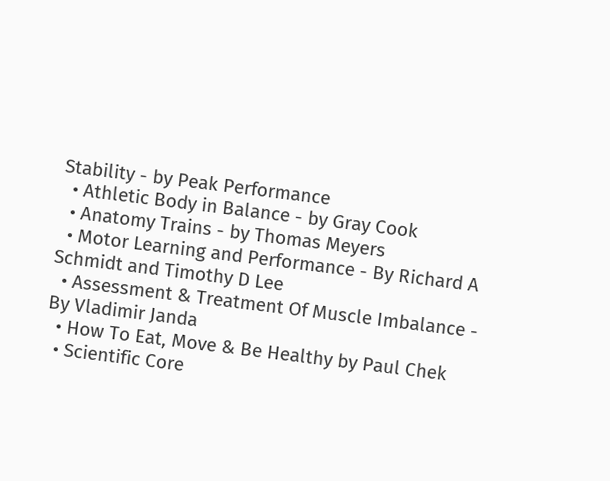Stability - by Peak Performance
  • Athletic Body in Balance - by Gray Cook
  • Anatomy Trains - by Thomas Meyers
  • Motor Learning and Performance - By Richard A Schmidt and Timothy D Lee
  • Assessment & Treatment Of Muscle Imbalance - By Vladimir Janda
  • How To Eat, Move & Be Healthy by Paul Chek
  • Scientific Core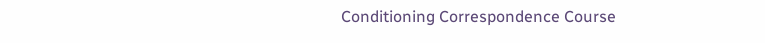Conditioning Correspondence Course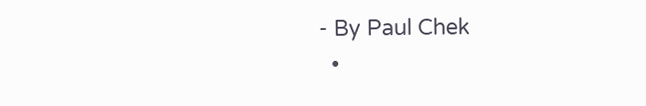- By Paul Chek
  •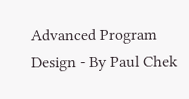Advanced Program Design - By Paul Chek